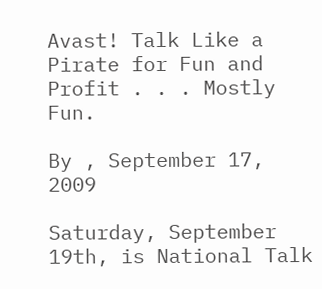Avast! Talk Like a Pirate for Fun and Profit . . . Mostly Fun.

By , September 17, 2009

Saturday, September 19th, is National Talk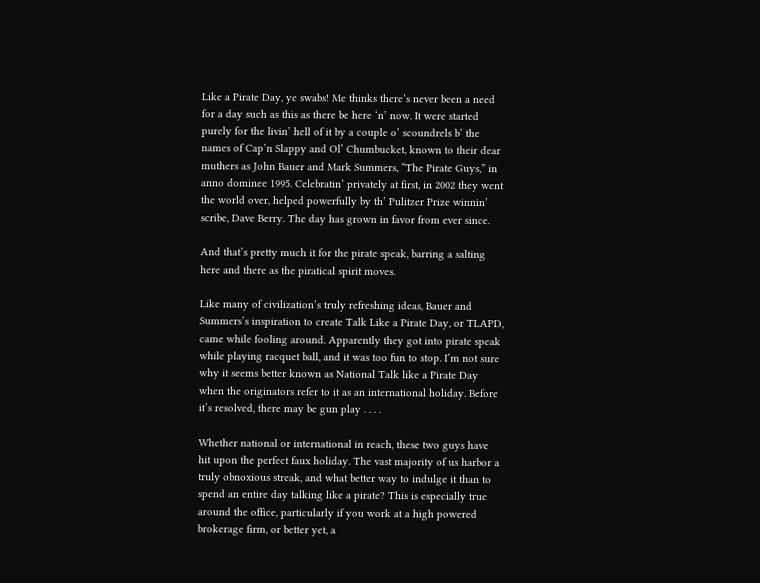Like a Pirate Day, ye swabs! Me thinks there’s never been a need for a day such as this as there be here ‘n’ now. It were started purely for the livin’ hell of it by a couple o’ scoundrels b’ the names of Cap’n Slappy and Ol’ Chumbucket, known to their dear muthers as John Bauer and Mark Summers, “The Pirate Guys,” in anno dominee 1995. Celebratin’ privately at first, in 2002 they went the world over, helped powerfully by th’ Pulitzer Prize winnin’ scribe, Dave Berry. The day has grown in favor from ever since.

And that’s pretty much it for the pirate speak, barring a salting here and there as the piratical spirit moves.

Like many of civilization’s truly refreshing ideas, Bauer and Summers’s inspiration to create Talk Like a Pirate Day, or TLAPD, came while fooling around. Apparently they got into pirate speak while playing racquet ball, and it was too fun to stop. I’m not sure why it seems better known as National Talk like a Pirate Day when the originators refer to it as an international holiday. Before it’s resolved, there may be gun play . . . .

Whether national or international in reach, these two guys have hit upon the perfect faux holiday. The vast majority of us harbor a truly obnoxious streak, and what better way to indulge it than to spend an entire day talking like a pirate? This is especially true around the office, particularly if you work at a high powered brokerage firm, or better yet, a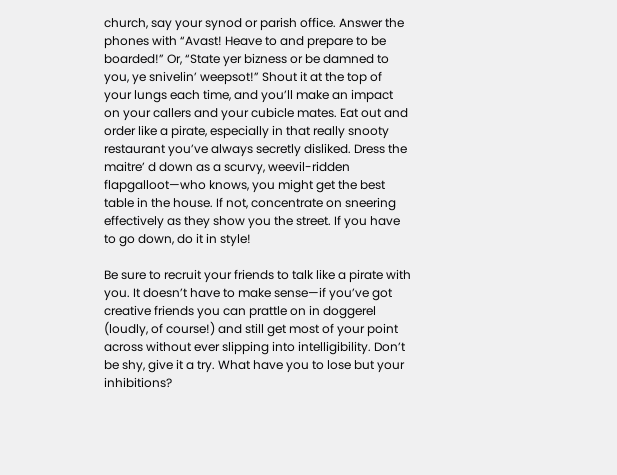church, say your synod or parish office. Answer the phones with “Avast! Heave to and prepare to be boarded!” Or, “State yer bizness or be damned to you, ye snivelin’ weepsot!” Shout it at the top of your lungs each time, and you’ll make an impact on your callers and your cubicle mates. Eat out and order like a pirate, especially in that really snooty restaurant you’ve always secretly disliked. Dress the maitre’ d down as a scurvy, weevil-ridden flapgalloot—who knows, you might get the best table in the house. If not, concentrate on sneering effectively as they show you the street. If you have to go down, do it in style!

Be sure to recruit your friends to talk like a pirate with you. It doesn’t have to make sense—if you’ve got creative friends you can prattle on in doggerel (loudly, of course!) and still get most of your point across without ever slipping into intelligibility. Don’t be shy, give it a try. What have you to lose but your inhibitions?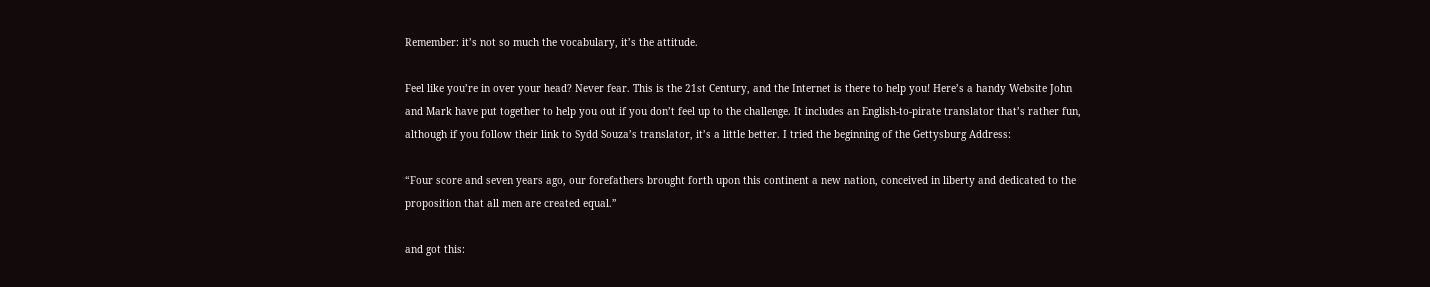Remember: it’s not so much the vocabulary, it’s the attitude.

Feel like you’re in over your head? Never fear. This is the 21st Century, and the Internet is there to help you! Here’s a handy Website John and Mark have put together to help you out if you don’t feel up to the challenge. It includes an English-to-pirate translator that’s rather fun, although if you follow their link to Sydd Souza’s translator, it’s a little better. I tried the beginning of the Gettysburg Address:

“Four score and seven years ago, our forefathers brought forth upon this continent a new nation, conceived in liberty and dedicated to the proposition that all men are created equal.”

and got this: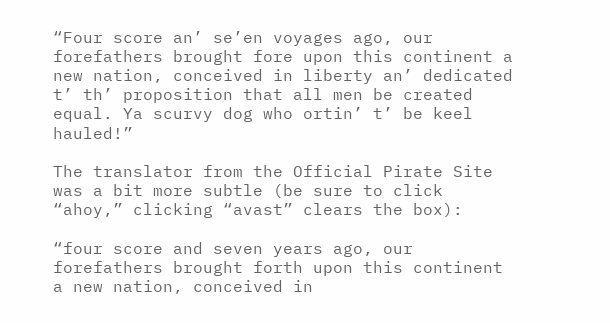“Four score an’ se’en voyages ago, our forefathers brought fore upon this continent a new nation, conceived in liberty an’ dedicated t’ th’ proposition that all men be created equal. Ya scurvy dog who ortin’ t’ be keel hauled!”

The translator from the Official Pirate Site was a bit more subtle (be sure to click “ahoy,” clicking “avast” clears the box):

“four score and seven years ago, our forefathers brought forth upon this continent a new nation, conceived in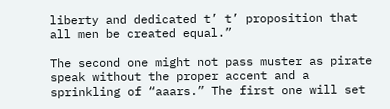liberty and dedicated t’ t’ proposition that all men be created equal.”

The second one might not pass muster as pirate speak without the proper accent and a sprinkling of “aaars.” The first one will set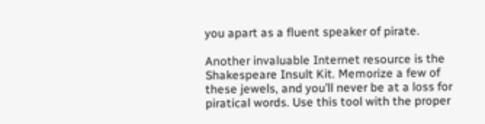you apart as a fluent speaker of pirate.

Another invaluable Internet resource is the Shakespeare Insult Kit. Memorize a few of these jewels, and you’ll never be at a loss for piratical words. Use this tool with the proper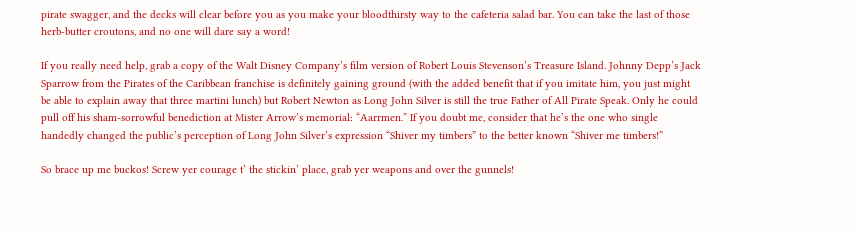pirate swagger, and the decks will clear before you as you make your bloodthirsty way to the cafeteria salad bar. You can take the last of those herb-butter croutons, and no one will dare say a word!

If you really need help, grab a copy of the Walt Disney Company’s film version of Robert Louis Stevenson’s Treasure Island. Johnny Depp’s Jack Sparrow from the Pirates of the Caribbean franchise is definitely gaining ground (with the added benefit that if you imitate him, you just might be able to explain away that three martini lunch) but Robert Newton as Long John Silver is still the true Father of All Pirate Speak. Only he could pull off his sham-sorrowful benediction at Mister Arrow’s memorial: “Aarrmen.” If you doubt me, consider that he’s the one who single handedly changed the public’s perception of Long John Silver’s expression “Shiver my timbers” to the better known “Shiver me timbers!”

So brace up me buckos! Screw yer courage t’ the stickin’ place, grab yer weapons and over the gunnels!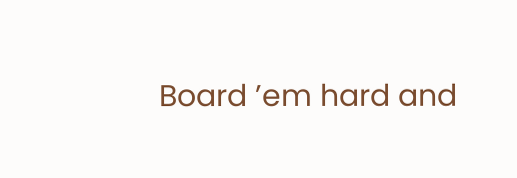Board ’em hard and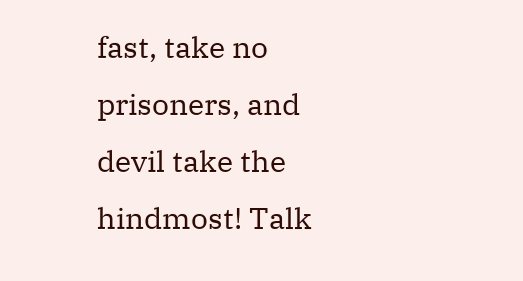fast, take no prisoners, and devil take the hindmost! Talk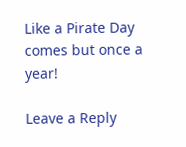Like a Pirate Day comes but once a year!

Leave a Reply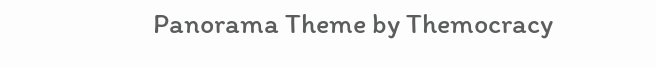Panorama Theme by Themocracy